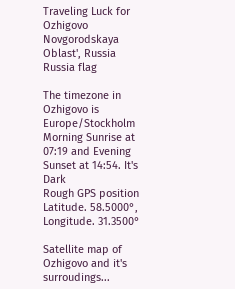Traveling Luck for Ozhigovo Novgorodskaya Oblast', Russia Russia flag

The timezone in Ozhigovo is Europe/Stockholm
Morning Sunrise at 07:19 and Evening Sunset at 14:54. It's Dark
Rough GPS position Latitude. 58.5000°, Longitude. 31.3500°

Satellite map of Ozhigovo and it's surroudings...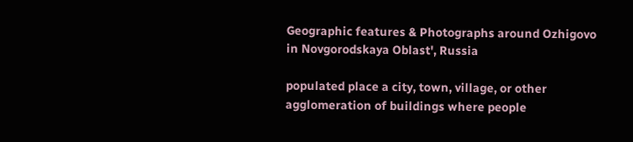Geographic features & Photographs around Ozhigovo in Novgorodskaya Oblast', Russia

populated place a city, town, village, or other agglomeration of buildings where people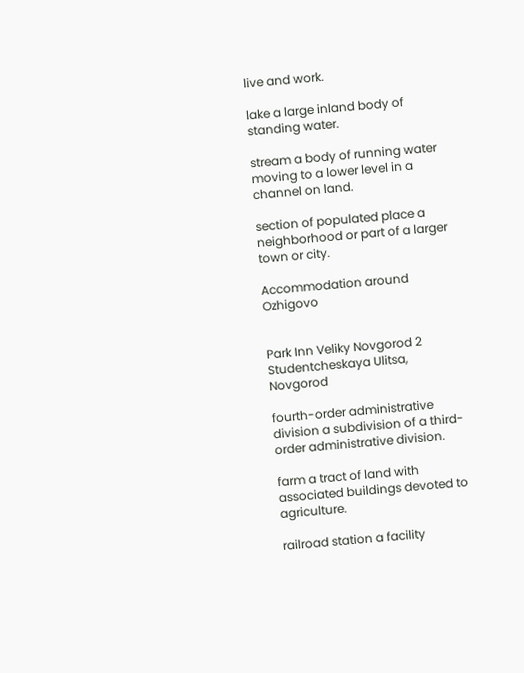live and work.

lake a large inland body of standing water.

stream a body of running water moving to a lower level in a channel on land.

section of populated place a neighborhood or part of a larger town or city.

Accommodation around Ozhigovo


Park Inn Veliky Novgorod 2 Studentcheskaya Ulitsa, Novgorod

fourth-order administrative division a subdivision of a third-order administrative division.

farm a tract of land with associated buildings devoted to agriculture.

railroad station a facility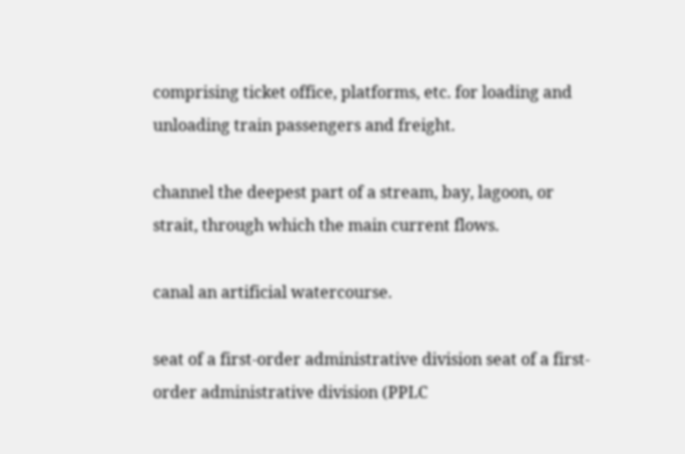comprising ticket office, platforms, etc. for loading and unloading train passengers and freight.

channel the deepest part of a stream, bay, lagoon, or strait, through which the main current flows.

canal an artificial watercourse.

seat of a first-order administrative division seat of a first-order administrative division (PPLC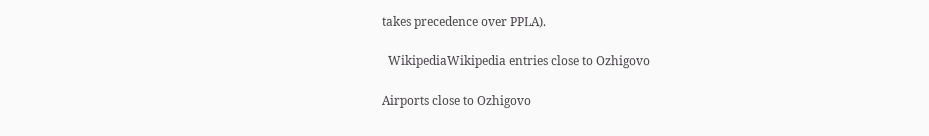takes precedence over PPLA).

  WikipediaWikipedia entries close to Ozhigovo

Airports close to Ozhigovo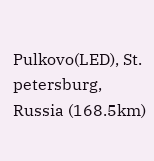Pulkovo(LED), St. petersburg, Russia (168.5km)